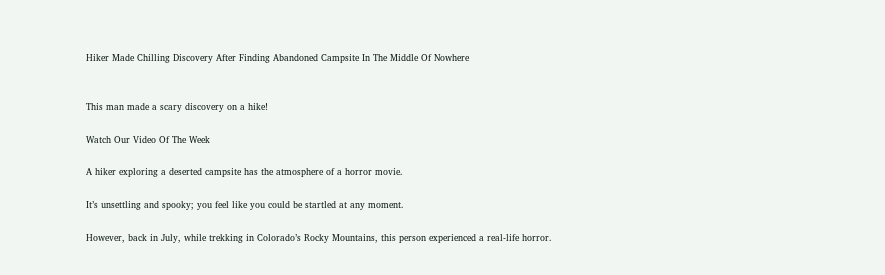Hiker Made Chilling Discovery After Finding Abandoned Campsite In The Middle Of Nowhere


This man made a scary discovery on a hike!

Watch Our Video Of The Week

A hiker exploring a deserted campsite has the atmosphere of a horror movie.

It’s unsettling and spooky; you feel like you could be startled at any moment.

However, back in July, while trekking in Colorado’s Rocky Mountains, this person experienced a real-life horror.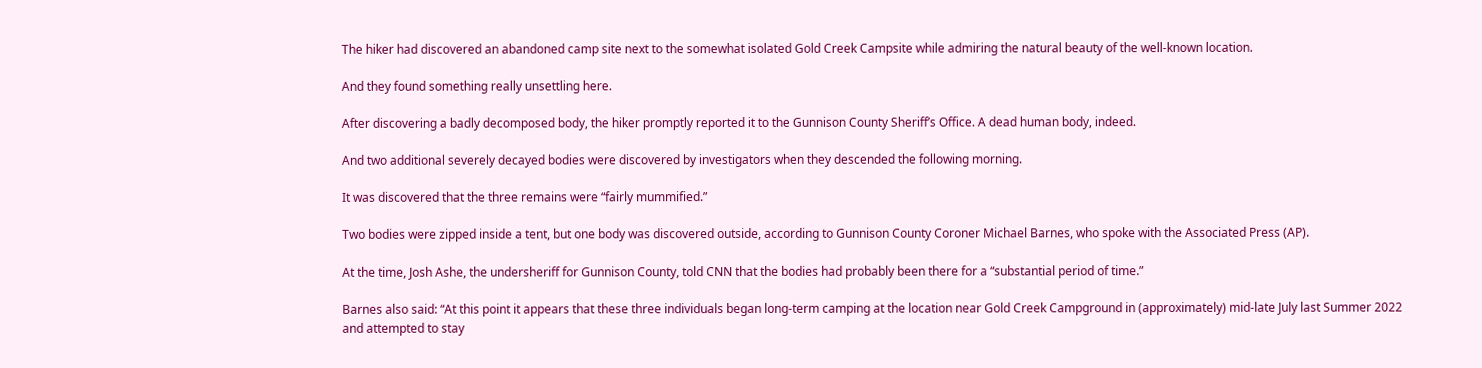The hiker had discovered an abandoned camp site next to the somewhat isolated Gold Creek Campsite while admiring the natural beauty of the well-known location.

And they found something really unsettling here.

After discovering a badly decomposed body, the hiker promptly reported it to the Gunnison County Sheriff’s Office. A dead human body, indeed.

And two additional severely decayed bodies were discovered by investigators when they descended the following morning.

It was discovered that the three remains were “fairly mummified.”

Two bodies were zipped inside a tent, but one body was discovered outside, according to Gunnison County Coroner Michael Barnes, who spoke with the Associated Press (AP).

At the time, Josh Ashe, the undersheriff for Gunnison County, told CNN that the bodies had probably been there for a “substantial period of time.”

Barnes also said: “At this point it appears that these three individuals began long-term camping at the location near Gold Creek Campground in (approximately) mid-late July last Summer 2022 and attempted to stay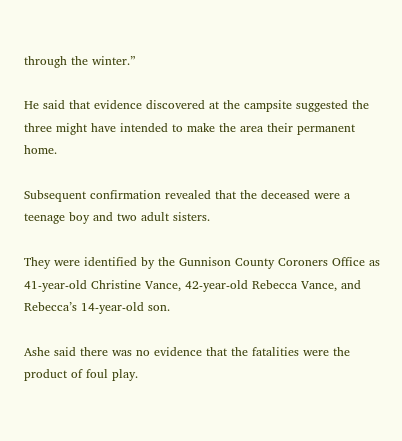through the winter.”

He said that evidence discovered at the campsite suggested the three might have intended to make the area their permanent home.

Subsequent confirmation revealed that the deceased were a teenage boy and two adult sisters.

They were identified by the Gunnison County Coroners Office as 41-year-old Christine Vance, 42-year-old Rebecca Vance, and Rebecca’s 14-year-old son.

Ashe said there was no evidence that the fatalities were the product of foul play.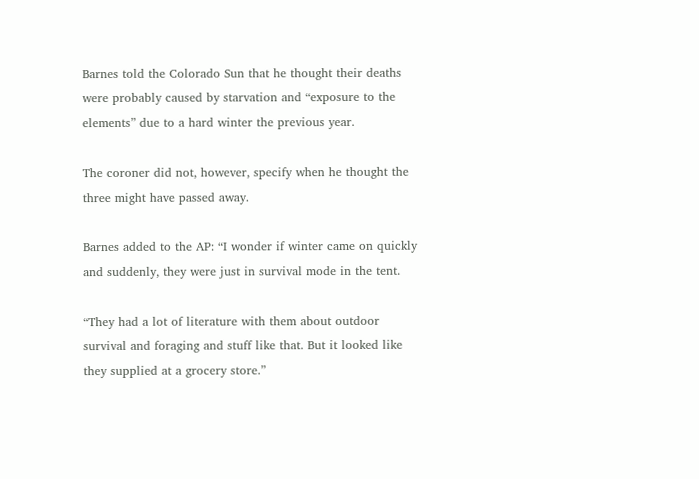Barnes told the Colorado Sun that he thought their deaths were probably caused by starvation and “exposure to the elements” due to a hard winter the previous year.

The coroner did not, however, specify when he thought the three might have passed away.

Barnes added to the AP: “I wonder if winter came on quickly and suddenly, they were just in survival mode in the tent.

“They had a lot of literature with them about outdoor survival and foraging and stuff like that. But it looked like they supplied at a grocery store.”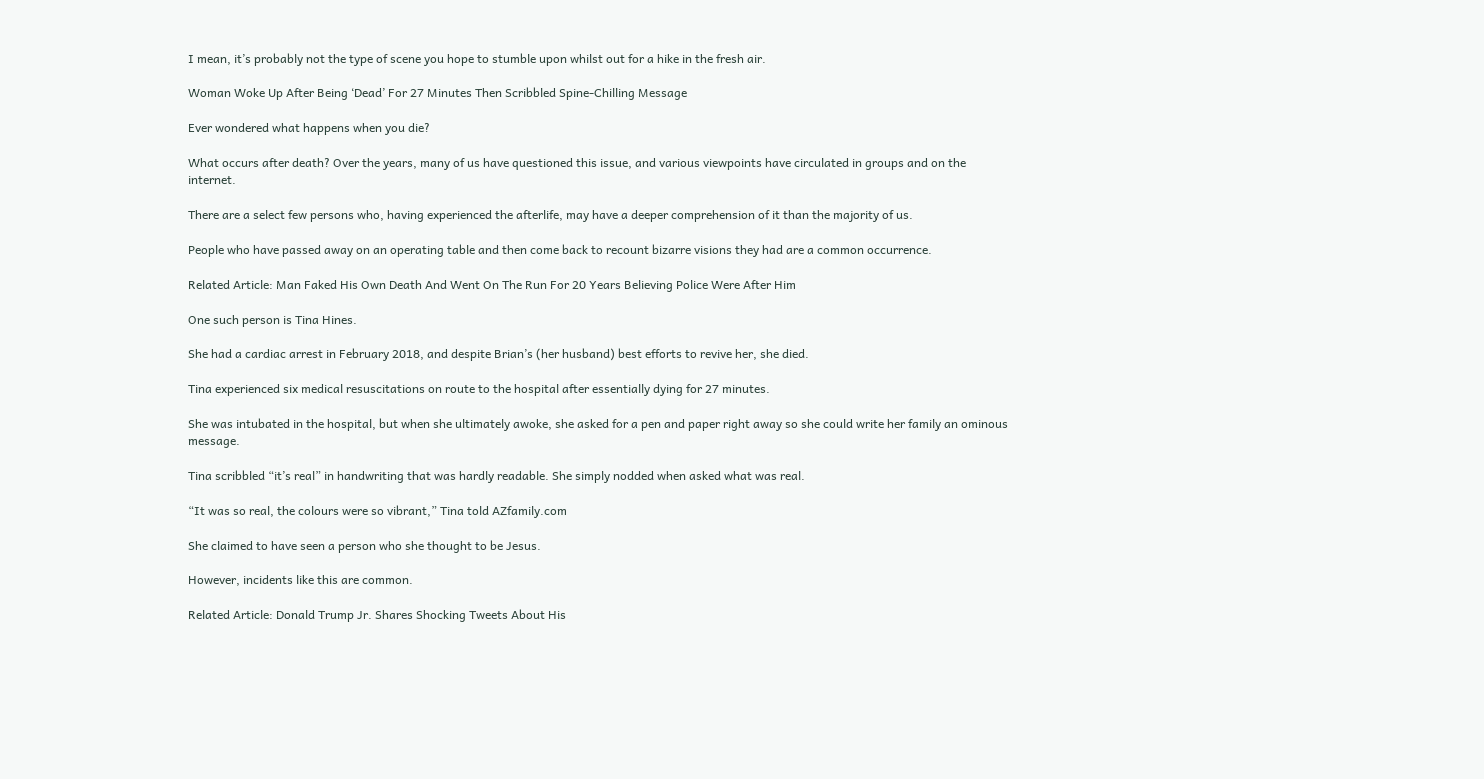I mean, it’s probably not the type of scene you hope to stumble upon whilst out for a hike in the fresh air.

Woman Woke Up After Being ‘Dead’ For 27 Minutes Then Scribbled Spine-Chilling Message

Ever wondered what happens when you die?

What occurs after death? Over the years, many of us have questioned this issue, and various viewpoints have circulated in groups and on the internet.

There are a select few persons who, having experienced the afterlife, may have a deeper comprehension of it than the majority of us.

People who have passed away on an operating table and then come back to recount bizarre visions they had are a common occurrence.

Related Article: Man Faked His Own Death And Went On The Run For 20 Years Believing Police Were After Him

One such person is Tina Hines.

She had a cardiac arrest in February 2018, and despite Brian’s (her husband) best efforts to revive her, she died.

Tina experienced six medical resuscitations on route to the hospital after essentially dying for 27 minutes.

She was intubated in the hospital, but when she ultimately awoke, she asked for a pen and paper right away so she could write her family an ominous message.

Tina scribbled “it’s real” in handwriting that was hardly readable. She simply nodded when asked what was real.

“It was so real, the colours were so vibrant,” Tina told AZfamily.com

She claimed to have seen a person who she thought to be Jesus.

However, incidents like this are common.

Related Article: Donald Trump Jr. Shares Shocking Tweets About His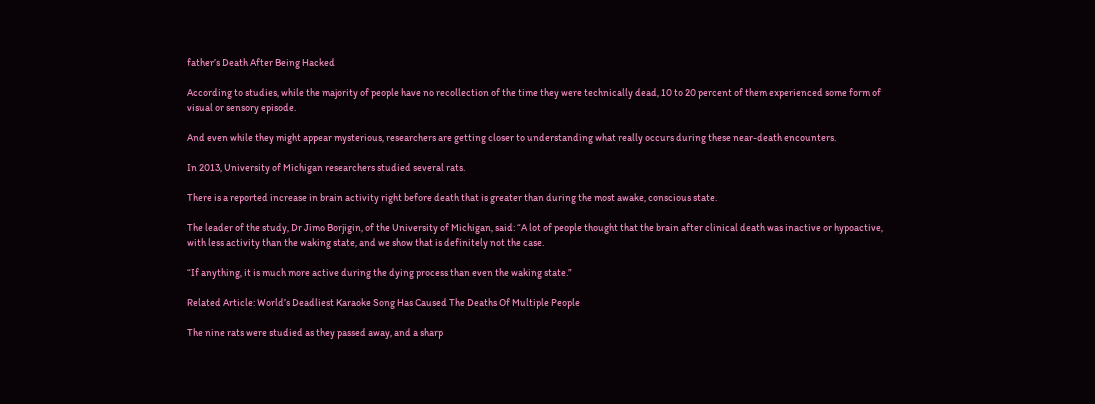father’s Death After Being Hacked

According to studies, while the majority of people have no recollection of the time they were technically dead, 10 to 20 percent of them experienced some form of visual or sensory episode.

And even while they might appear mysterious, researchers are getting closer to understanding what really occurs during these near-death encounters.

In 2013, University of Michigan researchers studied several rats.

There is a reported increase in brain activity right before death that is greater than during the most awake, conscious state.

The leader of the study, Dr Jimo Borjigin, of the University of Michigan, said: “A lot of people thought that the brain after clinical death was inactive or hypoactive, with less activity than the waking state, and we show that is definitely not the case.

“If anything, it is much more active during the dying process than even the waking state.”

Related Article: World’s Deadliest Karaoke Song Has Caused The Deaths Of Multiple People

The nine rats were studied as they passed away, and a sharp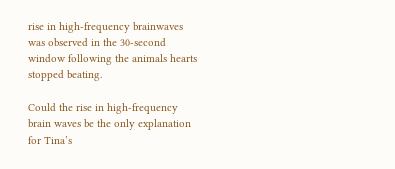rise in high-frequency brainwaves was observed in the 30-second window following the animals hearts stopped beating.

Could the rise in high-frequency brain waves be the only explanation for Tina’s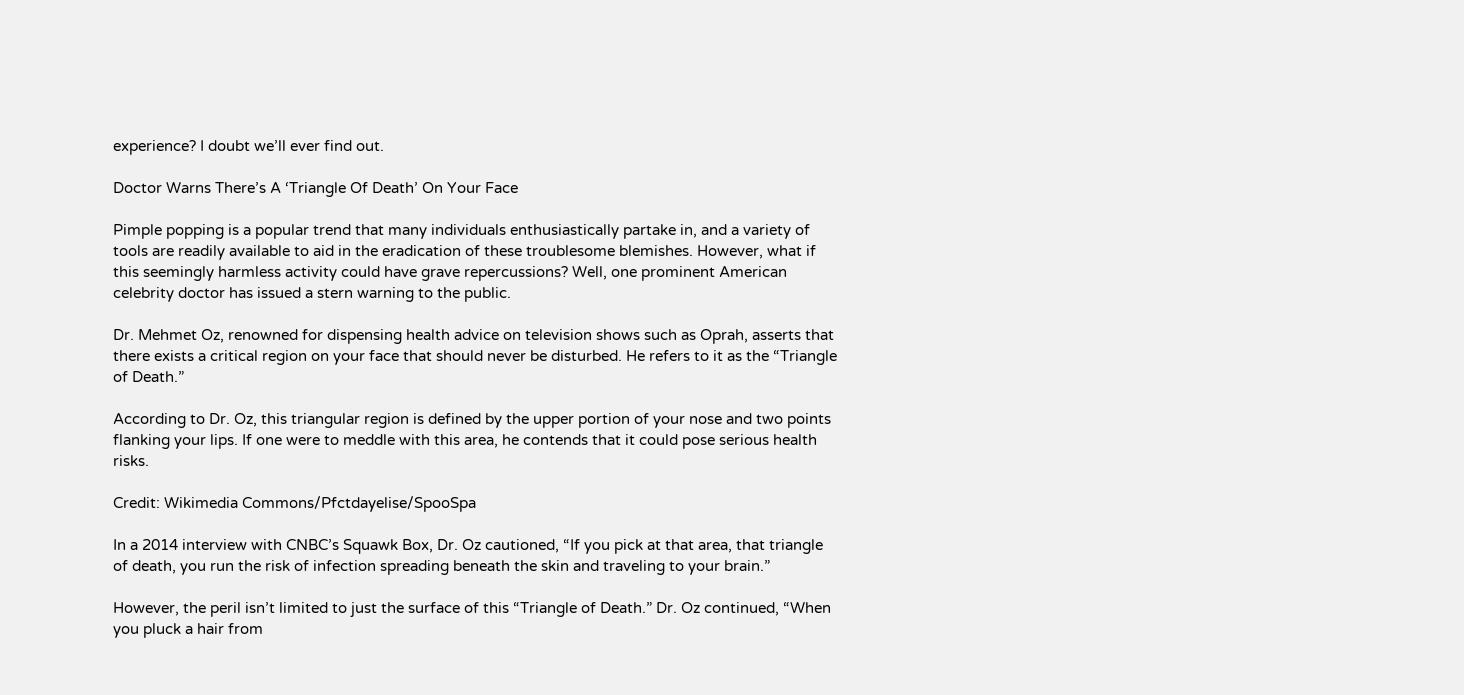experience? I doubt we’ll ever find out.

Doctor Warns There’s A ‘Triangle Of Death’ On Your Face

Pimple popping is a popular trend that many individuals enthusiastically partake in, and a variety of tools are readily available to aid in the eradication of these troublesome blemishes. However, what if this seemingly harmless activity could have grave repercussions? Well, one prominent American celebrity doctor has issued a stern warning to the public.

Dr. Mehmet Oz, renowned for dispensing health advice on television shows such as Oprah, asserts that there exists a critical region on your face that should never be disturbed. He refers to it as the “Triangle of Death.”

According to Dr. Oz, this triangular region is defined by the upper portion of your nose and two points flanking your lips. If one were to meddle with this area, he contends that it could pose serious health risks.

Credit: Wikimedia Commons/Pfctdayelise/SpooSpa

In a 2014 interview with CNBC’s Squawk Box, Dr. Oz cautioned, “If you pick at that area, that triangle of death, you run the risk of infection spreading beneath the skin and traveling to your brain.”

However, the peril isn’t limited to just the surface of this “Triangle of Death.” Dr. Oz continued, “When you pluck a hair from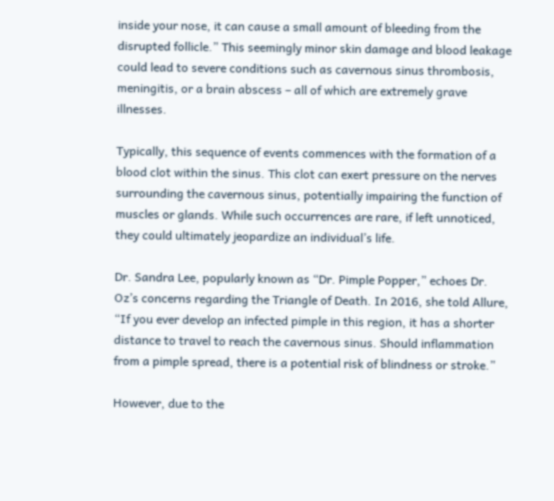inside your nose, it can cause a small amount of bleeding from the disrupted follicle.” This seemingly minor skin damage and blood leakage could lead to severe conditions such as cavernous sinus thrombosis, meningitis, or a brain abscess – all of which are extremely grave illnesses.

Typically, this sequence of events commences with the formation of a blood clot within the sinus. This clot can exert pressure on the nerves surrounding the cavernous sinus, potentially impairing the function of muscles or glands. While such occurrences are rare, if left unnoticed, they could ultimately jeopardize an individual’s life.

Dr. Sandra Lee, popularly known as “Dr. Pimple Popper,” echoes Dr. Oz’s concerns regarding the Triangle of Death. In 2016, she told Allure, “If you ever develop an infected pimple in this region, it has a shorter distance to travel to reach the cavernous sinus. Should inflammation from a pimple spread, there is a potential risk of blindness or stroke.”

However, due to the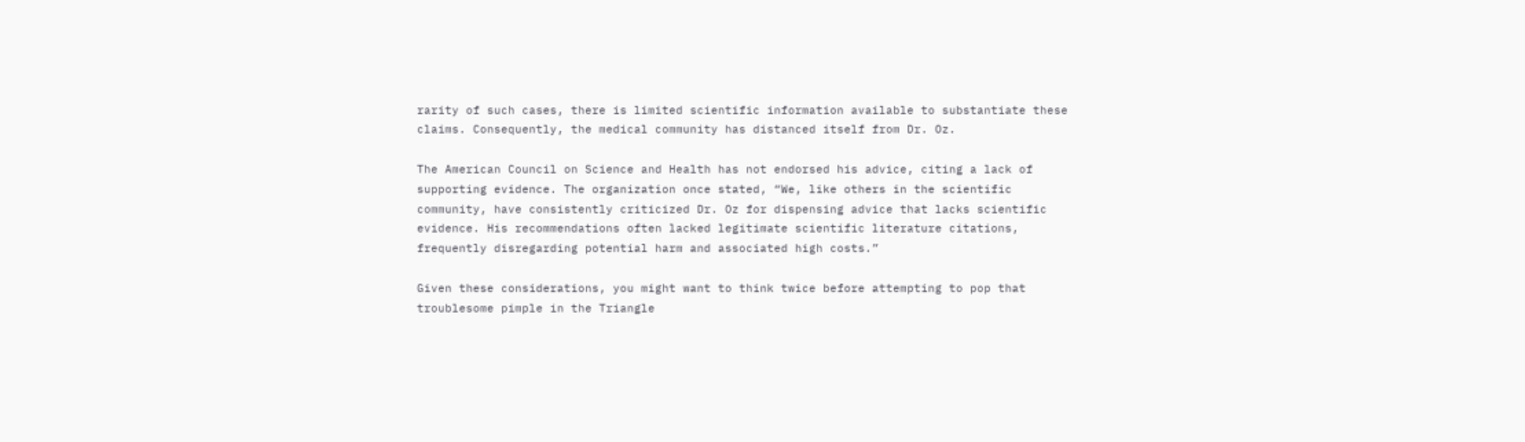rarity of such cases, there is limited scientific information available to substantiate these claims. Consequently, the medical community has distanced itself from Dr. Oz.

The American Council on Science and Health has not endorsed his advice, citing a lack of supporting evidence. The organization once stated, “We, like others in the scientific community, have consistently criticized Dr. Oz for dispensing advice that lacks scientific evidence. His recommendations often lacked legitimate scientific literature citations, frequently disregarding potential harm and associated high costs.”

Given these considerations, you might want to think twice before attempting to pop that troublesome pimple in the Triangle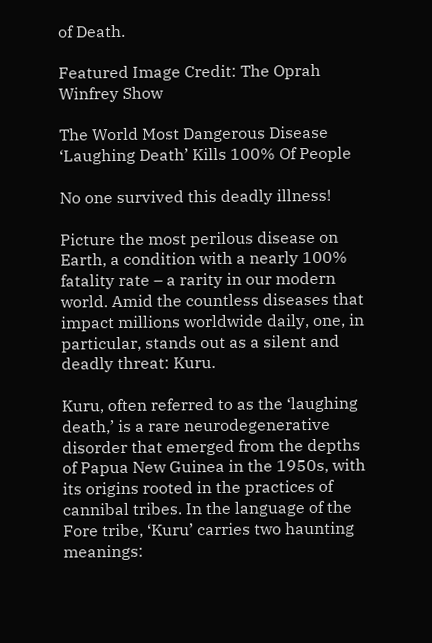of Death.

Featured Image Credit: The Oprah Winfrey Show

The World Most Dangerous Disease ‘Laughing Death’ Kills 100% Of People

No one survived this deadly illness!

Picture the most perilous disease on Earth, a condition with a nearly 100% fatality rate – a rarity in our modern world. Amid the countless diseases that impact millions worldwide daily, one, in particular, stands out as a silent and deadly threat: Kuru.

Kuru, often referred to as the ‘laughing death,’ is a rare neurodegenerative disorder that emerged from the depths of Papua New Guinea in the 1950s, with its origins rooted in the practices of cannibal tribes. In the language of the Fore tribe, ‘Kuru’ carries two haunting meanings: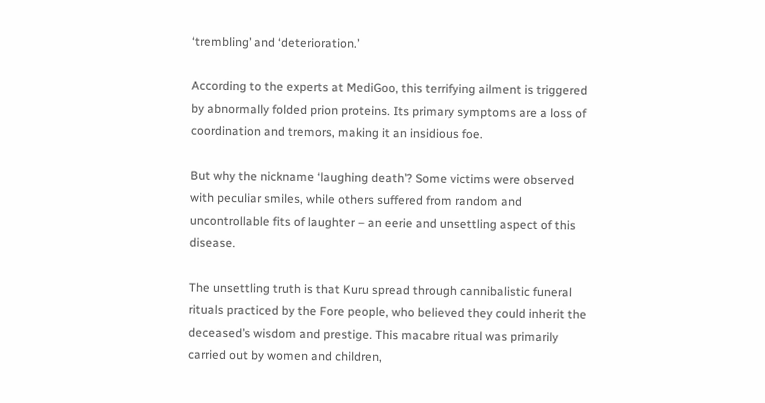‘trembling’ and ‘deterioration.’

According to the experts at MediGoo, this terrifying ailment is triggered by abnormally folded prion proteins. Its primary symptoms are a loss of coordination and tremors, making it an insidious foe.

But why the nickname ‘laughing death’? Some victims were observed with peculiar smiles, while others suffered from random and uncontrollable fits of laughter – an eerie and unsettling aspect of this disease.

The unsettling truth is that Kuru spread through cannibalistic funeral rituals practiced by the Fore people, who believed they could inherit the deceased’s wisdom and prestige. This macabre ritual was primarily carried out by women and children,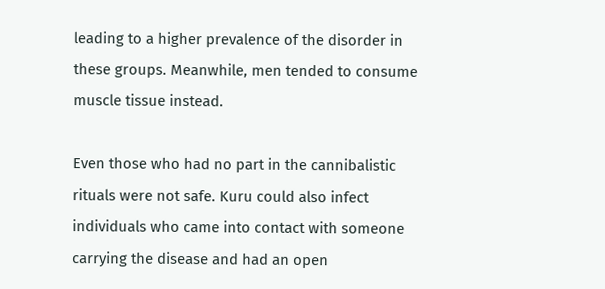leading to a higher prevalence of the disorder in these groups. Meanwhile, men tended to consume muscle tissue instead.

Even those who had no part in the cannibalistic rituals were not safe. Kuru could also infect individuals who came into contact with someone carrying the disease and had an open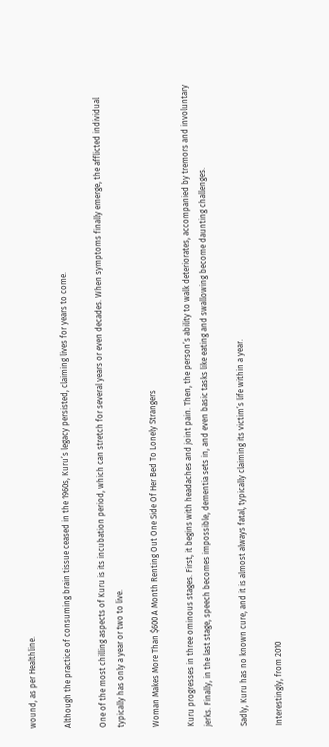wound, as per Healthline.

Although the practice of consuming brain tissue ceased in the 1960s, Kuru’s legacy persisted, claiming lives for years to come.

One of the most chilling aspects of Kuru is its incubation period, which can stretch for several years or even decades. When symptoms finally emerge, the afflicted individual typically has only a year or two to live.

Woman Makes More Than $600 A Month Renting Out One Side Of Her Bed To Lonely Strangers

Kuru progresses in three ominous stages. First, it begins with headaches and joint pain. Then, the person’s ability to walk deteriorates, accompanied by tremors and involuntary jerks. Finally, in the last stage, speech becomes impossible, dementia sets in, and even basic tasks like eating and swallowing become daunting challenges.

Sadly, Kuru has no known cure, and it is almost always fatal, typically claiming its victim’s life within a year.

Interestingly, from 2010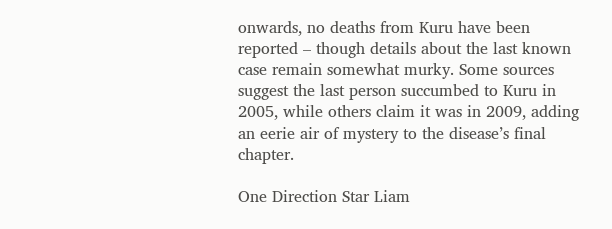onwards, no deaths from Kuru have been reported – though details about the last known case remain somewhat murky. Some sources suggest the last person succumbed to Kuru in 2005, while others claim it was in 2009, adding an eerie air of mystery to the disease’s final chapter.

One Direction Star Liam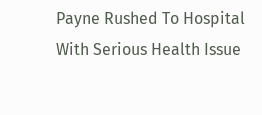Payne Rushed To Hospital With Serious Health Issue